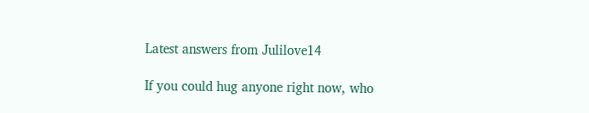Latest answers from Julilove14

If you could hug anyone right now, who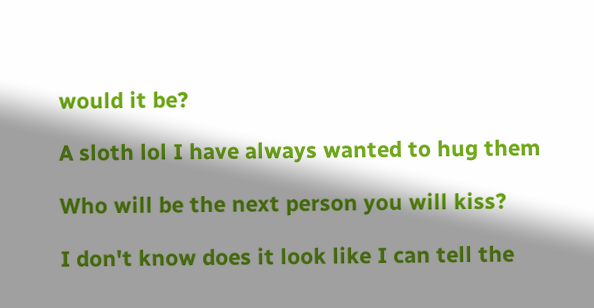would it be?

A sloth lol I have always wanted to hug them

Who will be the next person you will kiss?

I don't know does it look like I can tell the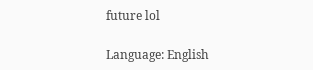future lol

Language: English